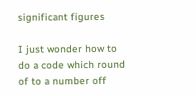significant figures

I just wonder how to do a code which round of to a number off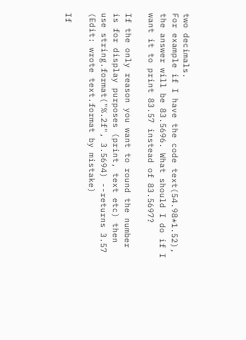two decimals.
For example if I have the code text(54.98*1.52), the answer will be 83.5696. What should I do if I want it to print 83.57 instead of 83.5697?

If the only reason you want to round the number is for display purposes (print, text etc) then use string.format("%.2f", 3.5694) --returns 3.57 (Edit: wrote text.format by mistake)

If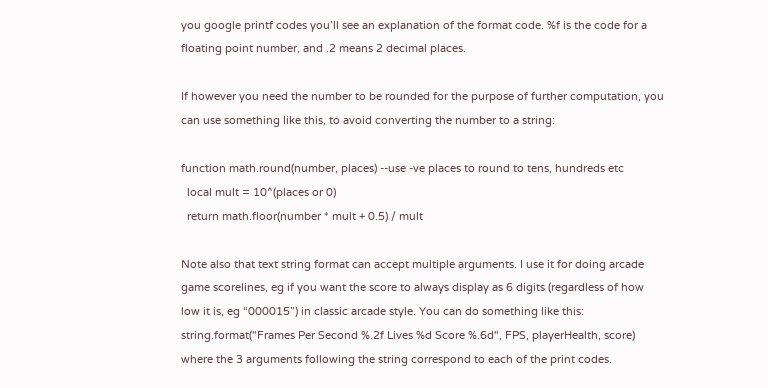you google printf codes you’ll see an explanation of the format code. %f is the code for a floating point number, and .2 means 2 decimal places.

If however you need the number to be rounded for the purpose of further computation, you can use something like this, to avoid converting the number to a string:

function math.round(number, places) --use -ve places to round to tens, hundreds etc
  local mult = 10^(places or 0)
  return math.floor(number * mult + 0.5) / mult

Note also that text string format can accept multiple arguments. I use it for doing arcade game scorelines, eg if you want the score to always display as 6 digits (regardless of how low it is, eg “000015”) in classic arcade style. You can do something like this: string.format("Frames Per Second %.2f Lives %d Score %.6d", FPS, playerHealth, score) where the 3 arguments following the string correspond to each of the print codes.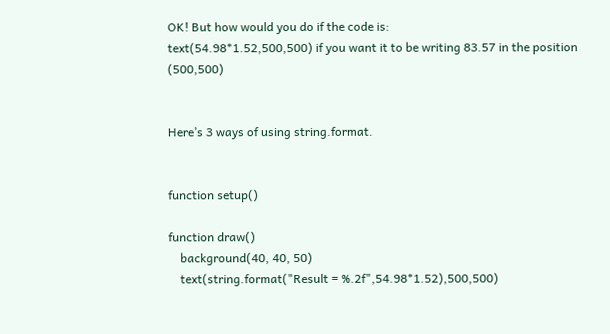OK! But how would you do if the code is:
text(54.98*1.52,500,500) if you want it to be writing 83.57 in the position (500,500)


Here’s 3 ways of using string.format.


function setup()

function draw()
    background(40, 40, 50)
    text(string.format("Result = %.2f",54.98*1.52),500,500)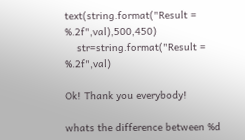text(string.format("Result = %.2f",val),500,450)
    str=string.format("Result = %.2f",val)

Ok! Thank you everybody!

whats the difference between %d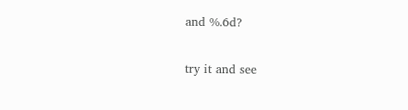and %.6d?

try it and see